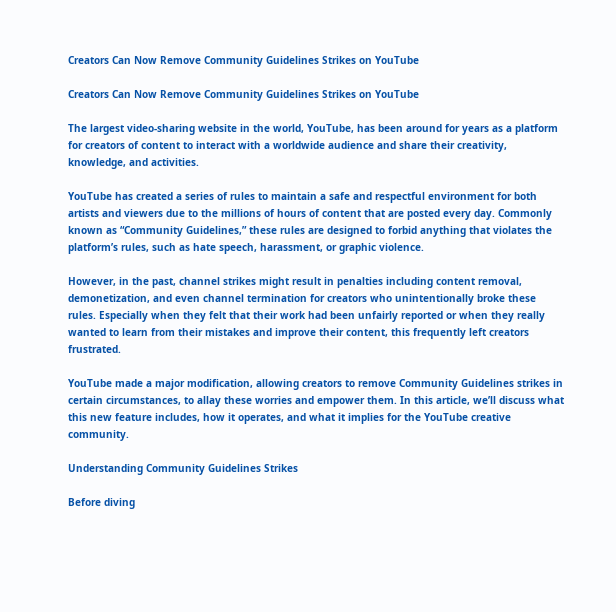Creators Can Now Remove Community Guidelines Strikes on YouTube

Creators Can Now Remove Community Guidelines Strikes on YouTube

The largest video-sharing website in the world, YouTube, has been around for years as a platform for creators of content to interact with a worldwide audience and share their creativity, knowledge, and activities.

YouTube has created a series of rules to maintain a safe and respectful environment for both artists and viewers due to the millions of hours of content that are posted every day. Commonly known as “Community Guidelines,” these rules are designed to forbid anything that violates the platform’s rules, such as hate speech, harassment, or graphic violence.

However, in the past, channel strikes might result in penalties including content removal, demonetization, and even channel termination for creators who unintentionally broke these rules. Especially when they felt that their work had been unfairly reported or when they really wanted to learn from their mistakes and improve their content, this frequently left creators frustrated.

YouTube made a major modification, allowing creators to remove Community Guidelines strikes in certain circumstances, to allay these worries and empower them. In this article, we’ll discuss what this new feature includes, how it operates, and what it implies for the YouTube creative community.

Understanding Community Guidelines Strikes

Before diving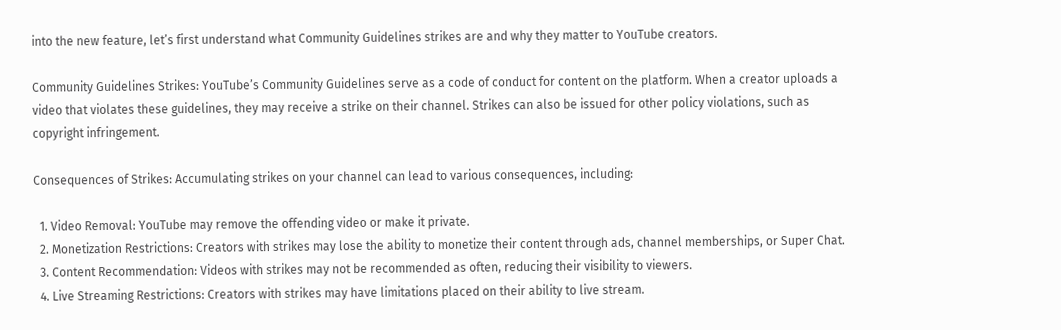into the new feature, let’s first understand what Community Guidelines strikes are and why they matter to YouTube creators.

Community Guidelines Strikes: YouTube’s Community Guidelines serve as a code of conduct for content on the platform. When a creator uploads a video that violates these guidelines, they may receive a strike on their channel. Strikes can also be issued for other policy violations, such as copyright infringement.

Consequences of Strikes: Accumulating strikes on your channel can lead to various consequences, including:

  1. Video Removal: YouTube may remove the offending video or make it private.
  2. Monetization Restrictions: Creators with strikes may lose the ability to monetize their content through ads, channel memberships, or Super Chat.
  3. Content Recommendation: Videos with strikes may not be recommended as often, reducing their visibility to viewers.
  4. Live Streaming Restrictions: Creators with strikes may have limitations placed on their ability to live stream.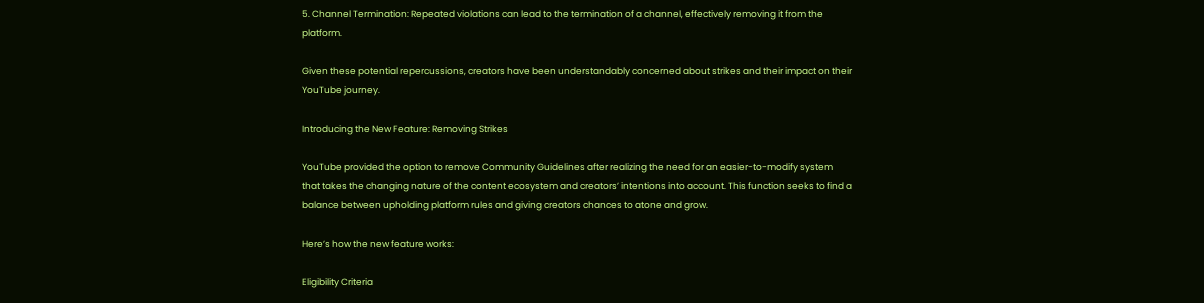5. Channel Termination: Repeated violations can lead to the termination of a channel, effectively removing it from the platform.

Given these potential repercussions, creators have been understandably concerned about strikes and their impact on their YouTube journey.

Introducing the New Feature: Removing Strikes

YouTube provided the option to remove Community Guidelines after realizing the need for an easier-to-modify system that takes the changing nature of the content ecosystem and creators’ intentions into account. This function seeks to find a balance between upholding platform rules and giving creators chances to atone and grow.

Here’s how the new feature works:

Eligibility Criteria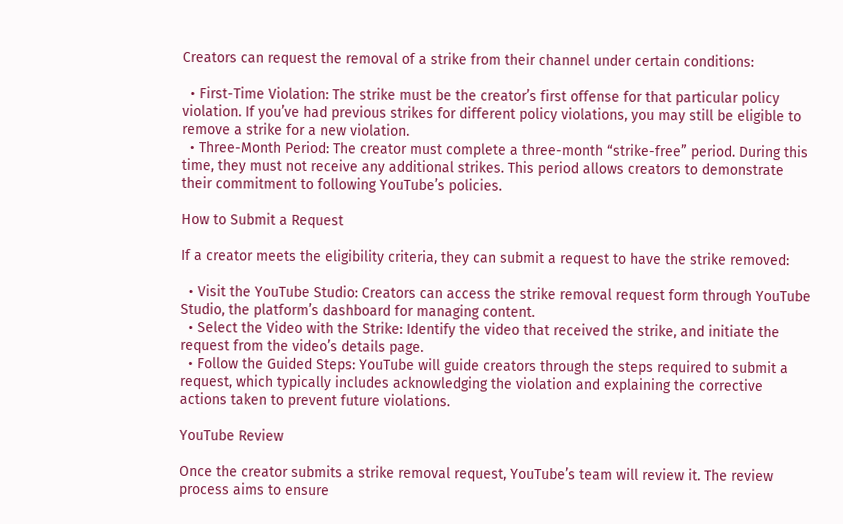Creators can request the removal of a strike from their channel under certain conditions:

  • First-Time Violation: The strike must be the creator’s first offense for that particular policy violation. If you’ve had previous strikes for different policy violations, you may still be eligible to remove a strike for a new violation.
  • Three-Month Period: The creator must complete a three-month “strike-free” period. During this time, they must not receive any additional strikes. This period allows creators to demonstrate their commitment to following YouTube’s policies.

How to Submit a Request

If a creator meets the eligibility criteria, they can submit a request to have the strike removed:

  • Visit the YouTube Studio: Creators can access the strike removal request form through YouTube Studio, the platform’s dashboard for managing content.
  • Select the Video with the Strike: Identify the video that received the strike, and initiate the request from the video’s details page.
  • Follow the Guided Steps: YouTube will guide creators through the steps required to submit a request, which typically includes acknowledging the violation and explaining the corrective actions taken to prevent future violations.

YouTube Review

Once the creator submits a strike removal request, YouTube’s team will review it. The review process aims to ensure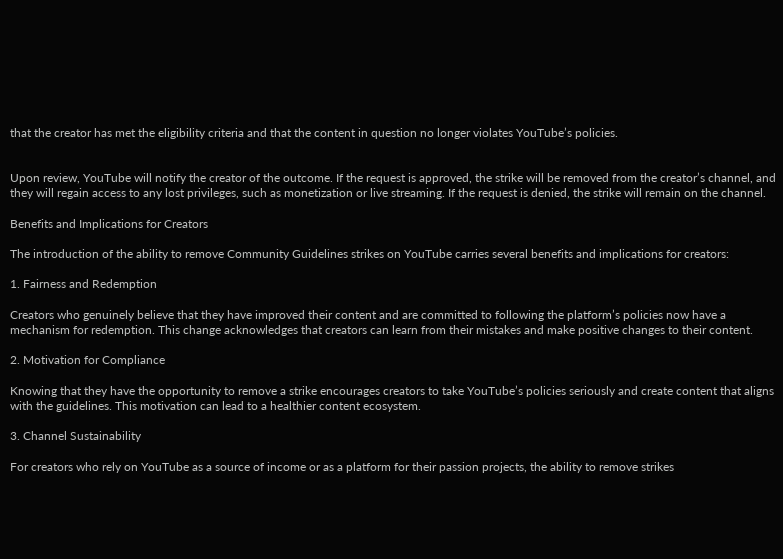that the creator has met the eligibility criteria and that the content in question no longer violates YouTube’s policies.


Upon review, YouTube will notify the creator of the outcome. If the request is approved, the strike will be removed from the creator’s channel, and they will regain access to any lost privileges, such as monetization or live streaming. If the request is denied, the strike will remain on the channel.

Benefits and Implications for Creators

The introduction of the ability to remove Community Guidelines strikes on YouTube carries several benefits and implications for creators:

1. Fairness and Redemption

Creators who genuinely believe that they have improved their content and are committed to following the platform’s policies now have a mechanism for redemption. This change acknowledges that creators can learn from their mistakes and make positive changes to their content.

2. Motivation for Compliance

Knowing that they have the opportunity to remove a strike encourages creators to take YouTube’s policies seriously and create content that aligns with the guidelines. This motivation can lead to a healthier content ecosystem.

3. Channel Sustainability

For creators who rely on YouTube as a source of income or as a platform for their passion projects, the ability to remove strikes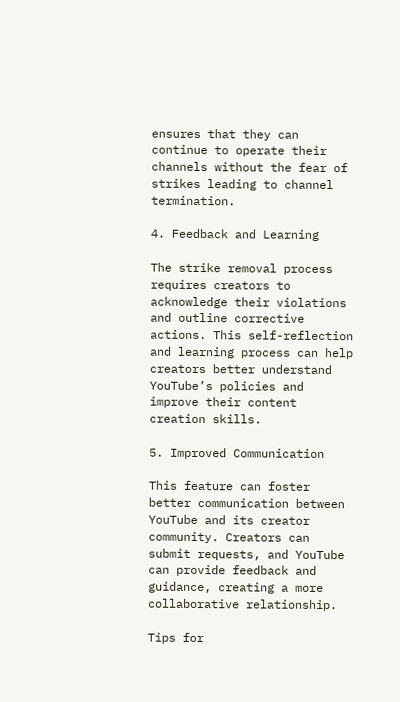ensures that they can continue to operate their channels without the fear of strikes leading to channel termination.

4. Feedback and Learning

The strike removal process requires creators to acknowledge their violations and outline corrective actions. This self-reflection and learning process can help creators better understand YouTube’s policies and improve their content creation skills.

5. Improved Communication

This feature can foster better communication between YouTube and its creator community. Creators can submit requests, and YouTube can provide feedback and guidance, creating a more collaborative relationship.

Tips for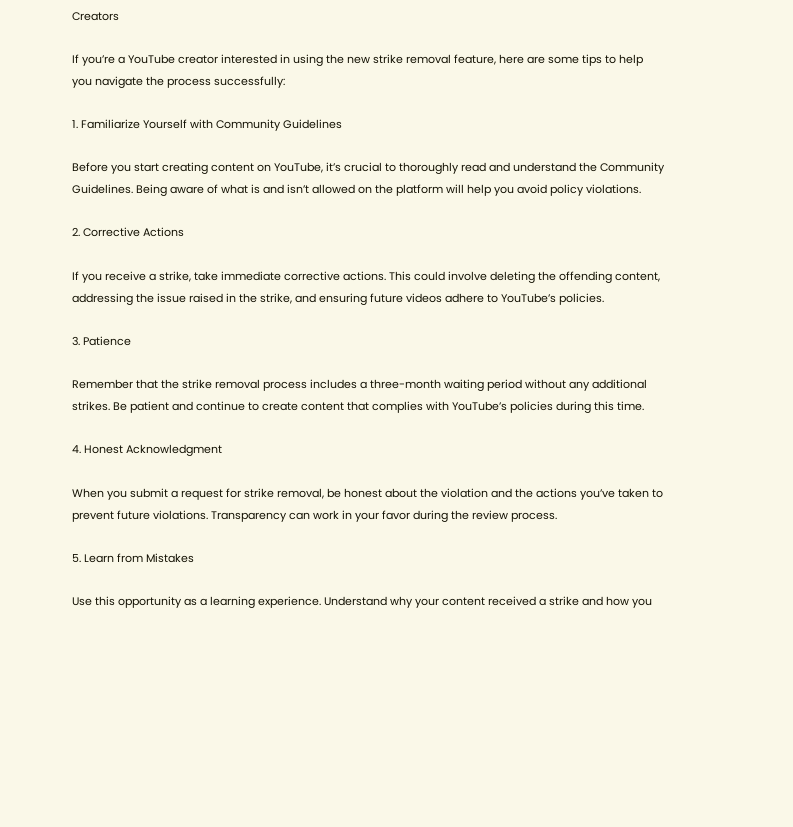Creators

If you’re a YouTube creator interested in using the new strike removal feature, here are some tips to help you navigate the process successfully:

1. Familiarize Yourself with Community Guidelines

Before you start creating content on YouTube, it’s crucial to thoroughly read and understand the Community Guidelines. Being aware of what is and isn’t allowed on the platform will help you avoid policy violations.

2. Corrective Actions

If you receive a strike, take immediate corrective actions. This could involve deleting the offending content, addressing the issue raised in the strike, and ensuring future videos adhere to YouTube’s policies.

3. Patience

Remember that the strike removal process includes a three-month waiting period without any additional strikes. Be patient and continue to create content that complies with YouTube’s policies during this time.

4. Honest Acknowledgment

When you submit a request for strike removal, be honest about the violation and the actions you’ve taken to prevent future violations. Transparency can work in your favor during the review process.

5. Learn from Mistakes

Use this opportunity as a learning experience. Understand why your content received a strike and how you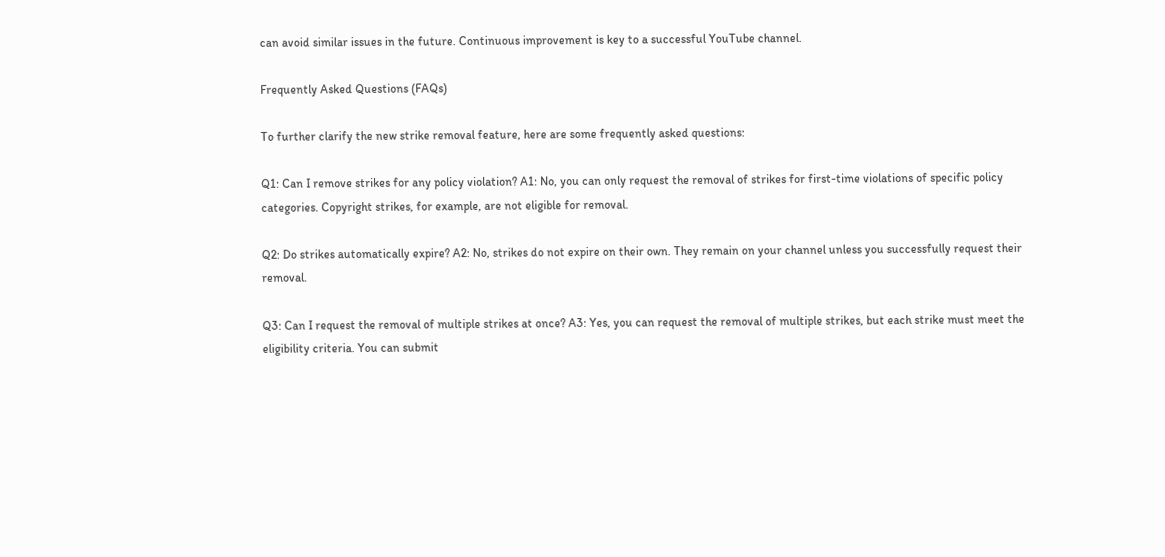can avoid similar issues in the future. Continuous improvement is key to a successful YouTube channel.

Frequently Asked Questions (FAQs)

To further clarify the new strike removal feature, here are some frequently asked questions:

Q1: Can I remove strikes for any policy violation? A1: No, you can only request the removal of strikes for first-time violations of specific policy categories. Copyright strikes, for example, are not eligible for removal.

Q2: Do strikes automatically expire? A2: No, strikes do not expire on their own. They remain on your channel unless you successfully request their removal.

Q3: Can I request the removal of multiple strikes at once? A3: Yes, you can request the removal of multiple strikes, but each strike must meet the eligibility criteria. You can submit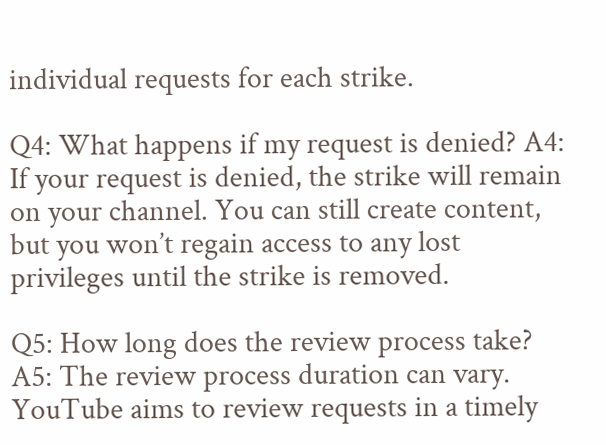individual requests for each strike.

Q4: What happens if my request is denied? A4: If your request is denied, the strike will remain on your channel. You can still create content, but you won’t regain access to any lost privileges until the strike is removed.

Q5: How long does the review process take? A5: The review process duration can vary. YouTube aims to review requests in a timely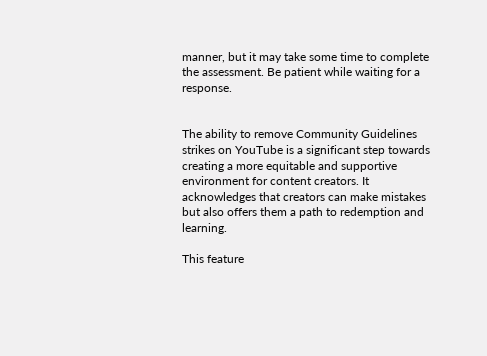manner, but it may take some time to complete the assessment. Be patient while waiting for a response.


The ability to remove Community Guidelines strikes on YouTube is a significant step towards creating a more equitable and supportive environment for content creators. It acknowledges that creators can make mistakes but also offers them a path to redemption and learning.

This feature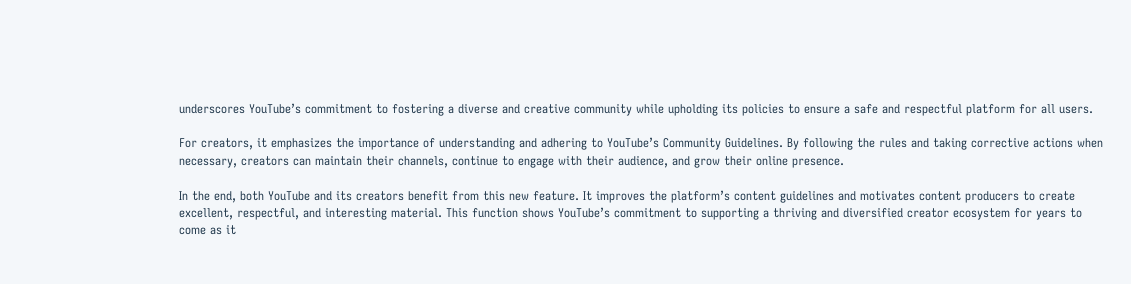underscores YouTube’s commitment to fostering a diverse and creative community while upholding its policies to ensure a safe and respectful platform for all users.

For creators, it emphasizes the importance of understanding and adhering to YouTube’s Community Guidelines. By following the rules and taking corrective actions when necessary, creators can maintain their channels, continue to engage with their audience, and grow their online presence.

In the end, both YouTube and its creators benefit from this new feature. It improves the platform’s content guidelines and motivates content producers to create excellent, respectful, and interesting material. This function shows YouTube’s commitment to supporting a thriving and diversified creator ecosystem for years to come as it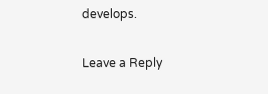develops.

Leave a Reply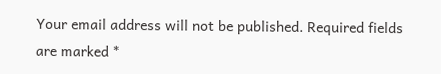Your email address will not be published. Required fields are marked *